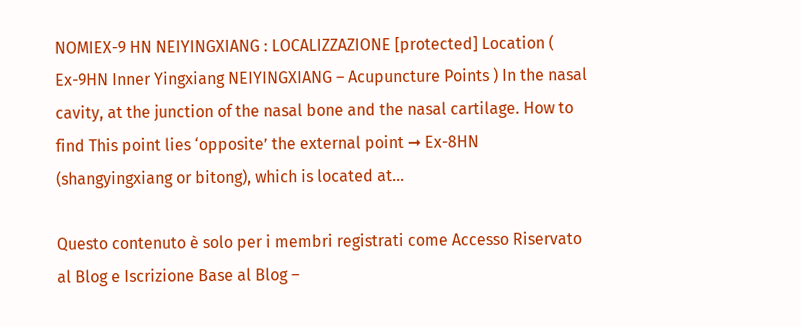NOMIEX-9 HN NEIYINGXIANG : LOCALIZZAZIONE [protected] Location (  Ex-9HN Inner Yingxiang NEIYINGXIANG – Acupuncture Points ) In the nasal cavity, at the junction of the nasal bone and the nasal cartilage. How to find This point lies ‘opposite’ the external point ➞ Ex-8HN (shangyingxiang or bitong), which is located at…

Questo contenuto è solo per i membri registrati come Accesso Riservato al Blog e Iscrizione Base al Blog –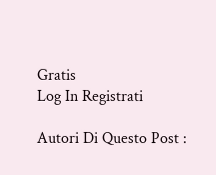Gratis
Log In Registrati

Autori Di Questo Post :